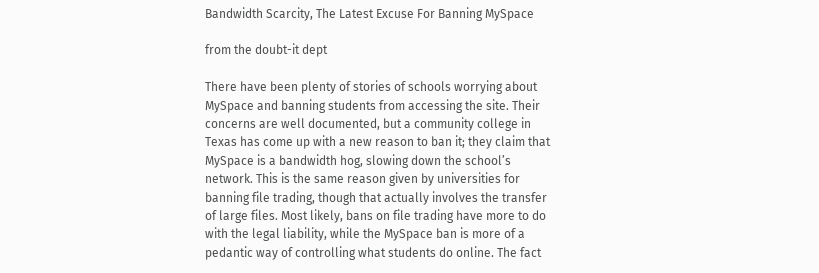Bandwidth Scarcity, The Latest Excuse For Banning MySpace

from the doubt-it dept

There have been plenty of stories of schools worrying about MySpace and banning students from accessing the site. Their concerns are well documented, but a community college in Texas has come up with a new reason to ban it; they claim that MySpace is a bandwidth hog, slowing down the school’s network. This is the same reason given by universities for banning file trading, though that actually involves the transfer of large files. Most likely, bans on file trading have more to do with the legal liability, while the MySpace ban is more of a pedantic way of controlling what students do online. The fact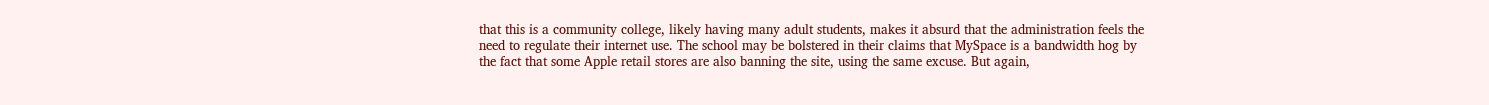that this is a community college, likely having many adult students, makes it absurd that the administration feels the need to regulate their internet use. The school may be bolstered in their claims that MySpace is a bandwidth hog by the fact that some Apple retail stores are also banning the site, using the same excuse. But again,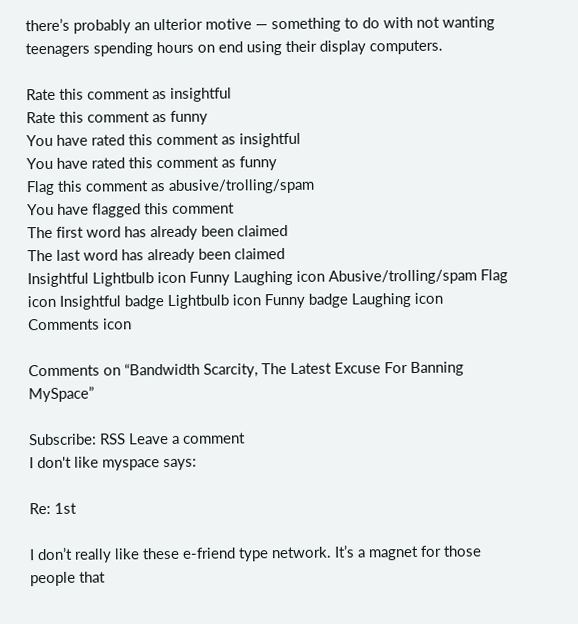there’s probably an ulterior motive — something to do with not wanting teenagers spending hours on end using their display computers.

Rate this comment as insightful
Rate this comment as funny
You have rated this comment as insightful
You have rated this comment as funny
Flag this comment as abusive/trolling/spam
You have flagged this comment
The first word has already been claimed
The last word has already been claimed
Insightful Lightbulb icon Funny Laughing icon Abusive/trolling/spam Flag icon Insightful badge Lightbulb icon Funny badge Laughing icon Comments icon

Comments on “Bandwidth Scarcity, The Latest Excuse For Banning MySpace”

Subscribe: RSS Leave a comment
I don't like myspace says:

Re: 1st

I don’t really like these e-friend type network. It’s a magnet for those people that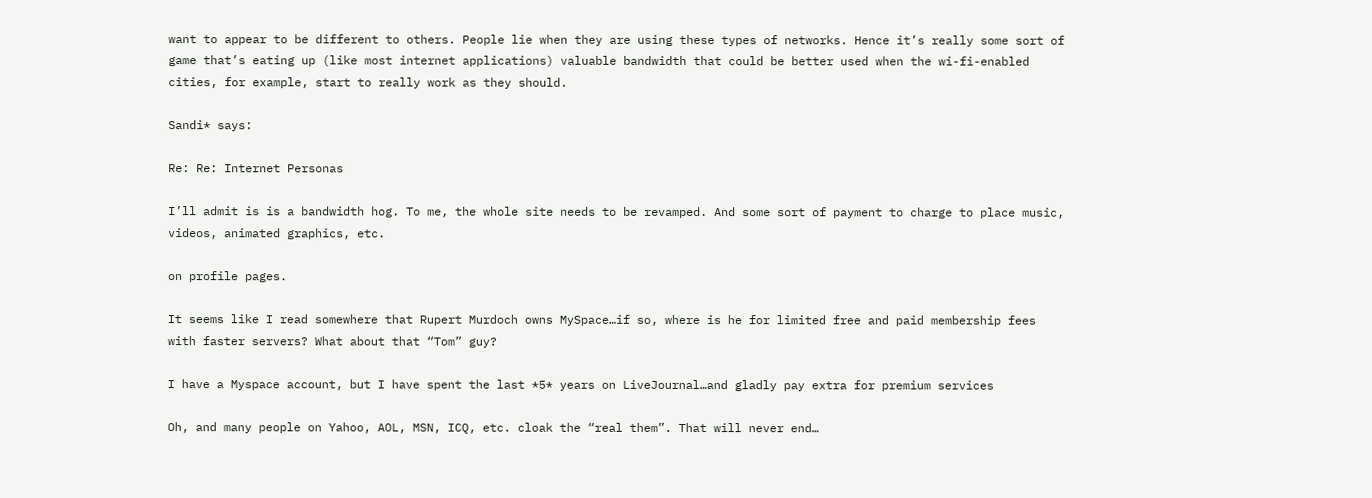want to appear to be different to others. People lie when they are using these types of networks. Hence it’s really some sort of game that’s eating up (like most internet applications) valuable bandwidth that could be better used when the wi-fi-enabled cities, for example, start to really work as they should.

Sandi* says:

Re: Re: Internet Personas

I’ll admit is is a bandwidth hog. To me, the whole site needs to be revamped. And some sort of payment to charge to place music, videos, animated graphics, etc.

on profile pages.

It seems like I read somewhere that Rupert Murdoch owns MySpace…if so, where is he for limited free and paid membership fees with faster servers? What about that “Tom” guy?

I have a Myspace account, but I have spent the last *5* years on LiveJournal…and gladly pay extra for premium services

Oh, and many people on Yahoo, AOL, MSN, ICQ, etc. cloak the “real them”. That will never end…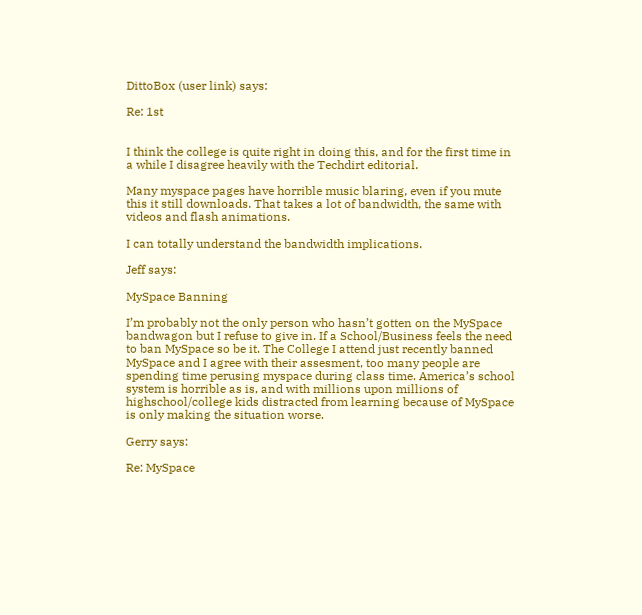DittoBox (user link) says:

Re: 1st


I think the college is quite right in doing this, and for the first time in a while I disagree heavily with the Techdirt editorial.

Many myspace pages have horrible music blaring, even if you mute this it still downloads. That takes a lot of bandwidth, the same with videos and flash animations.

I can totally understand the bandwidth implications.

Jeff says:

MySpace Banning

I’m probably not the only person who hasn’t gotten on the MySpace bandwagon but I refuse to give in. If a School/Business feels the need to ban MySpace so be it. The College I attend just recently banned MySpace and I agree with their assesment, too many people are spending time perusing myspace during class time. America’s school system is horrible as is, and with millions upon millions of highschool/college kids distracted from learning because of MySpace is only making the situation worse.

Gerry says:

Re: MySpace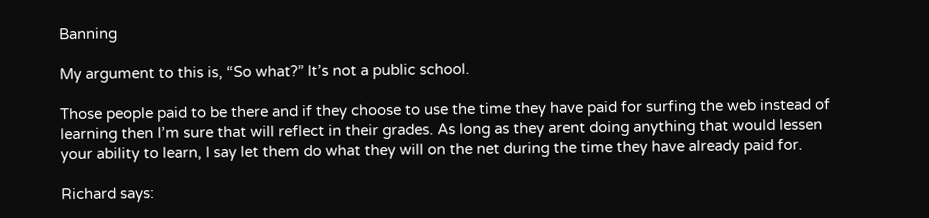Banning

My argument to this is, “So what?” It’s not a public school.

Those people paid to be there and if they choose to use the time they have paid for surfing the web instead of learning then I’m sure that will reflect in their grades. As long as they arent doing anything that would lessen your ability to learn, I say let them do what they will on the net during the time they have already paid for.

Richard says: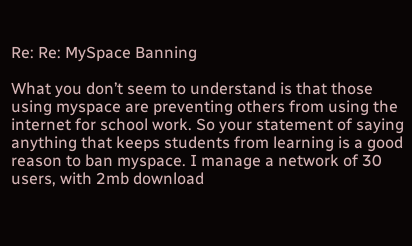Re: Re: MySpace Banning

What you don’t seem to understand is that those using myspace are preventing others from using the internet for school work. So your statement of saying anything that keeps students from learning is a good reason to ban myspace. I manage a network of 30 users, with 2mb download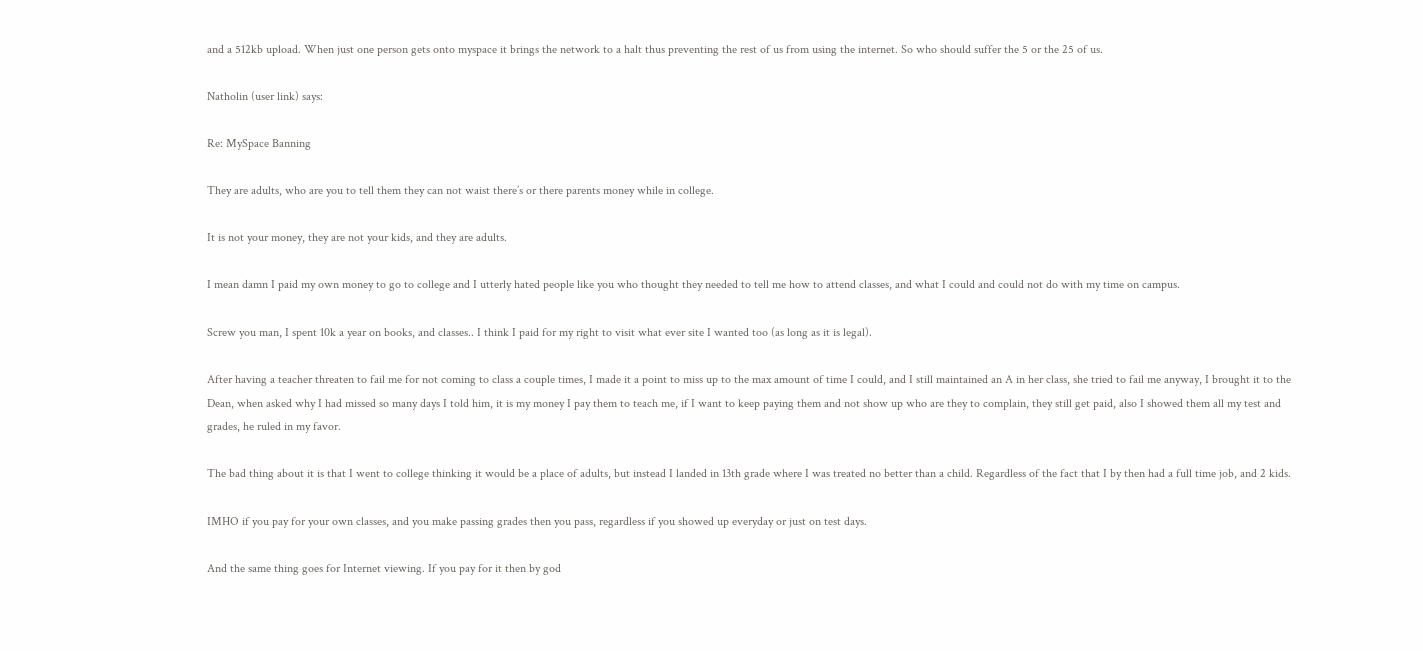and a 512kb upload. When just one person gets onto myspace it brings the network to a halt thus preventing the rest of us from using the internet. So who should suffer the 5 or the 25 of us.

Natholin (user link) says:

Re: MySpace Banning

They are adults, who are you to tell them they can not waist there’s or there parents money while in college.

It is not your money, they are not your kids, and they are adults.

I mean damn I paid my own money to go to college and I utterly hated people like you who thought they needed to tell me how to attend classes, and what I could and could not do with my time on campus.

Screw you man, I spent 10k a year on books, and classes.. I think I paid for my right to visit what ever site I wanted too (as long as it is legal).

After having a teacher threaten to fail me for not coming to class a couple times, I made it a point to miss up to the max amount of time I could, and I still maintained an A in her class, she tried to fail me anyway, I brought it to the Dean, when asked why I had missed so many days I told him, it is my money I pay them to teach me, if I want to keep paying them and not show up who are they to complain, they still get paid, also I showed them all my test and grades, he ruled in my favor.

The bad thing about it is that I went to college thinking it would be a place of adults, but instead I landed in 13th grade where I was treated no better than a child. Regardless of the fact that I by then had a full time job, and 2 kids.

IMHO if you pay for your own classes, and you make passing grades then you pass, regardless if you showed up everyday or just on test days.

And the same thing goes for Internet viewing. If you pay for it then by god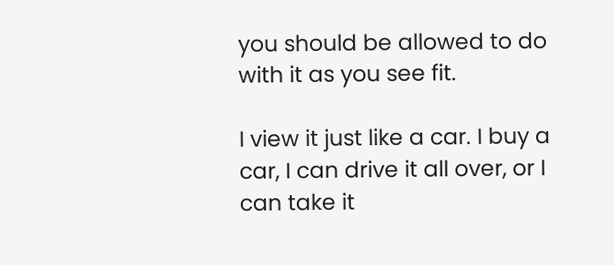you should be allowed to do with it as you see fit.

I view it just like a car. I buy a car, I can drive it all over, or I can take it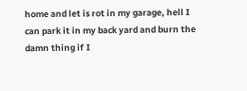home and let is rot in my garage, hell I can park it in my back yard and burn the damn thing if I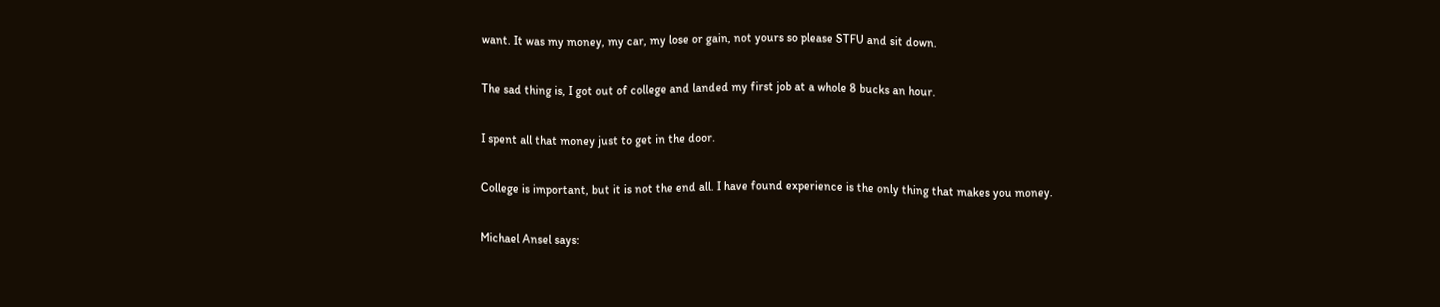want. It was my money, my car, my lose or gain, not yours so please STFU and sit down.

The sad thing is, I got out of college and landed my first job at a whole 8 bucks an hour.

I spent all that money just to get in the door.

College is important, but it is not the end all. I have found experience is the only thing that makes you money.

Michael Ansel says: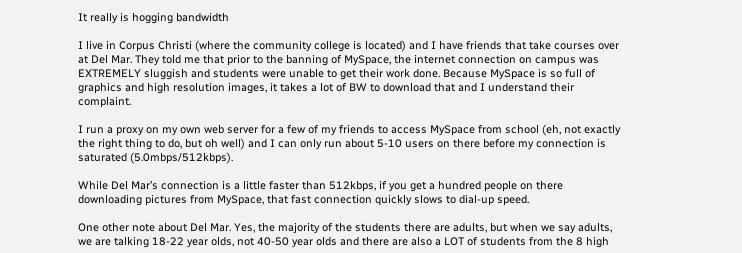It really is hogging bandwidth

I live in Corpus Christi (where the community college is located) and I have friends that take courses over at Del Mar. They told me that prior to the banning of MySpace, the internet connection on campus was EXTREMELY sluggish and students were unable to get their work done. Because MySpace is so full of graphics and high resolution images, it takes a lot of BW to download that and I understand their complaint.

I run a proxy on my own web server for a few of my friends to access MySpace from school (eh, not exactly the right thing to do, but oh well) and I can only run about 5-10 users on there before my connection is saturated (5.0mbps/512kbps).

While Del Mar’s connection is a little faster than 512kbps, if you get a hundred people on there downloading pictures from MySpace, that fast connection quickly slows to dial-up speed.

One other note about Del Mar. Yes, the majority of the students there are adults, but when we say adults, we are talking 18-22 year olds, not 40-50 year olds and there are also a LOT of students from the 8 high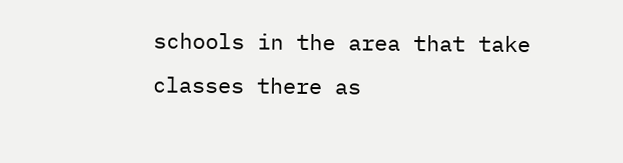schools in the area that take classes there as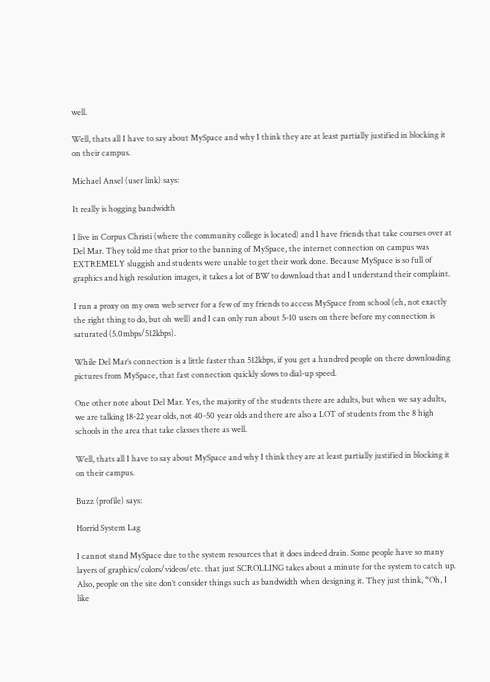well.

Well, thats all I have to say about MySpace and why I think they are at least partially justified in blocking it on their campus.

Michael Ansel (user link) says:

It really is hogging bandwidth

I live in Corpus Christi (where the community college is located) and I have friends that take courses over at Del Mar. They told me that prior to the banning of MySpace, the internet connection on campus was EXTREMELY sluggish and students were unable to get their work done. Because MySpace is so full of graphics and high resolution images, it takes a lot of BW to download that and I understand their complaint.

I run a proxy on my own web server for a few of my friends to access MySpace from school (eh, not exactly the right thing to do, but oh well) and I can only run about 5-10 users on there before my connection is saturated (5.0mbps/512kbps).

While Del Mar’s connection is a little faster than 512kbps, if you get a hundred people on there downloading pictures from MySpace, that fast connection quickly slows to dial-up speed.

One other note about Del Mar. Yes, the majority of the students there are adults, but when we say adults, we are talking 18-22 year olds, not 40-50 year olds and there are also a LOT of students from the 8 high schools in the area that take classes there as well.

Well, thats all I have to say about MySpace and why I think they are at least partially justified in blocking it on their campus.

Buzz (profile) says:

Horrid System Lag

I cannot stand MySpace due to the system resources that it does indeed drain. Some people have so many layers of graphics/colors/videos/etc. that just SCROLLING takes about a minute for the system to catch up. Also, people on the site don’t consider things such as bandwidth when designing it. They just think, “Oh, I like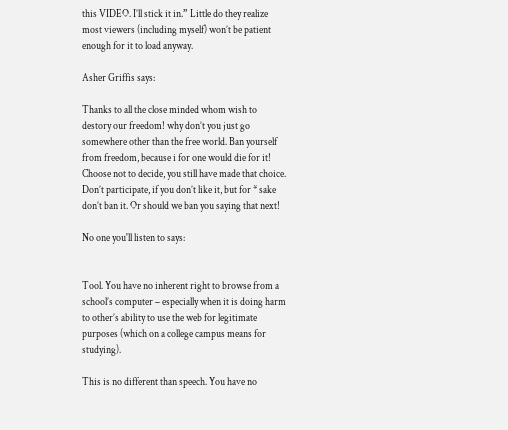this VIDEO. I’ll stick it in.” Little do they realize most viewers (including myself) won’t be patient enough for it to load anyway.

Asher Griffis says:

Thanks to all the close minded whom wish to destory our freedom! why don’t you just go somewhere other than the free world. Ban yourself from freedom, because i for one would die for it! Choose not to decide, you still have made that choice. Don’t participate, if you don’t like it, but for * sake don’t ban it. Or should we ban you saying that next!

No one you'll listen to says:


Tool. You have no inherent right to browse from a school’s computer – especially when it is doing harm to other’s ability to use the web for legitimate purposes (which on a college campus means for studying).

This is no different than speech. You have no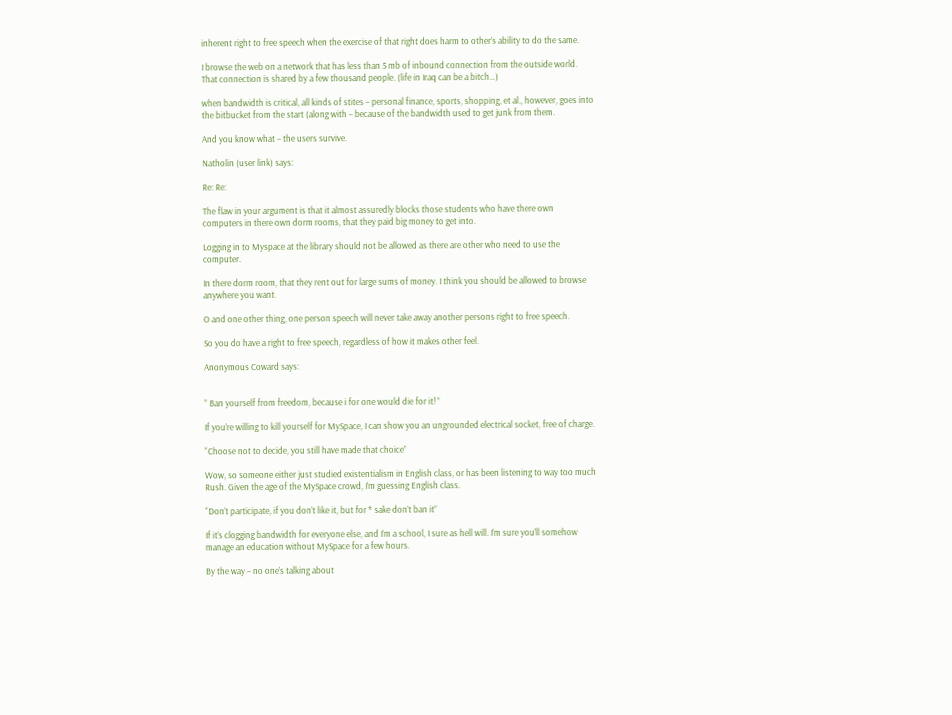inherent right to free speech when the exercise of that right does harm to other’s ability to do the same.

I browse the web on a network that has less than 5 mb of inbound connection from the outside world. That connection is shared by a few thousand people. (life in Iraq can be a bitch…)

when bandwidth is critical, all kinds of stites – personal finance, sports, shopping, et al., however, goes into the bitbucket from the start (along with – because of the bandwidth used to get junk from them.

And you know what – the users survive.

Natholin (user link) says:

Re: Re:

The flaw in your argument is that it almost assuredly blocks those students who have there own computers in there own dorm rooms, that they paid big money to get into.

Logging in to Myspace at the library should not be allowed as there are other who need to use the computer.

In there dorm room, that they rent out for large sums of money. I think you should be allowed to browse anywhere you want.

O and one other thing, one person speech will never take away another persons right to free speech.

So you do have a right to free speech, regardless of how it makes other feel.

Anonymous Coward says:


” Ban yourself from freedom, because i for one would die for it! ”

If you’re willing to kill yourself for MySpace, I can show you an ungrounded electrical socket, free of charge.

“Choose not to decide, you still have made that choice”

Wow, so someone either just studied existentialism in English class, or has been listening to way too much Rush. Given the age of the MySpace crowd, I’m guessing English class.

“Don’t participate, if you don’t like it, but for * sake don’t ban it”

If it’s clogging bandwidth for everyone else, and I’m a school, I sure as hell will. I’m sure you’ll somehow manage an education without MySpace for a few hours.

By the way – no one’s talking about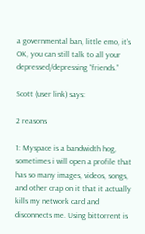a governmental ban, little emo, it’s OK, you can still talk to all your depressed/depressing “friends.”

Scott (user link) says:

2 reasons

1: Myspace is a bandwidth hog, sometimes i will open a profile that has so many images, videos, songs, and other crap on it that it actually kills my network card and disconnects me. Using bittorrent is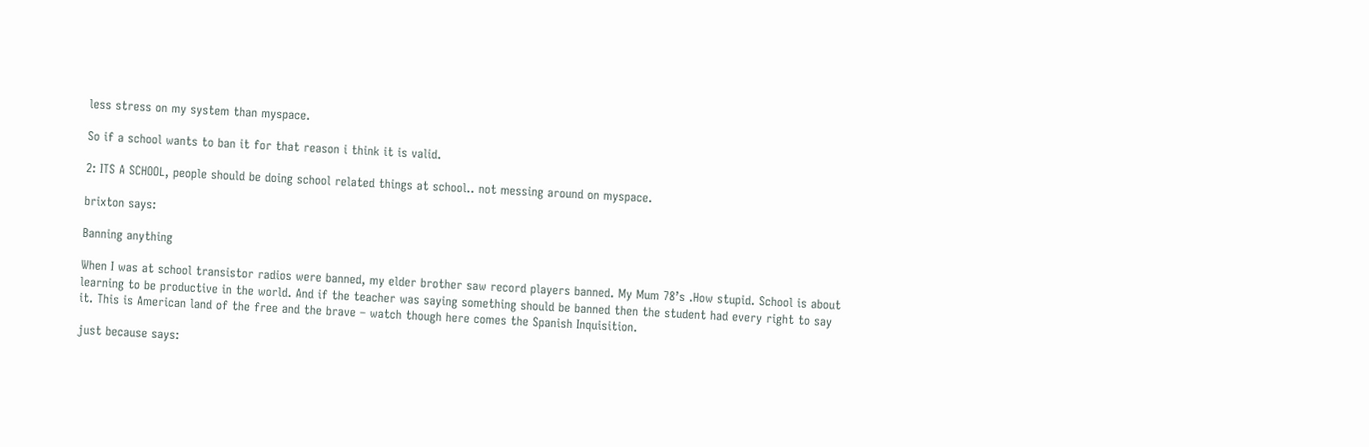less stress on my system than myspace.

So if a school wants to ban it for that reason i think it is valid.

2: ITS A SCHOOL, people should be doing school related things at school.. not messing around on myspace.

brixton says:

Banning anything

When I was at school transistor radios were banned, my elder brother saw record players banned. My Mum 78’s .How stupid. School is about learning to be productive in the world. And if the teacher was saying something should be banned then the student had every right to say it. This is American land of the free and the brave – watch though here comes the Spanish Inquisition.

just because says: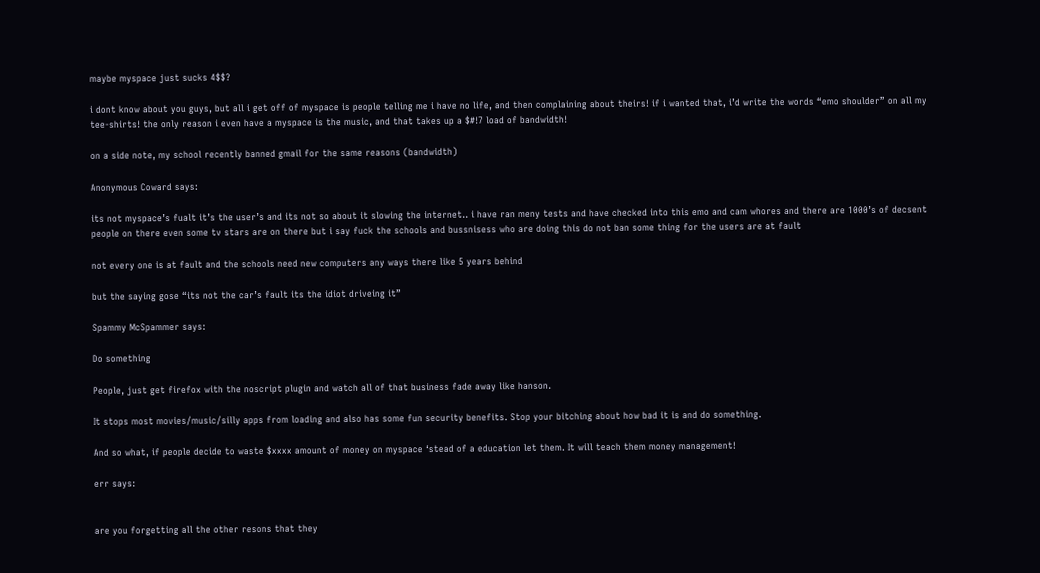maybe myspace just sucks 4$$?

i dont know about you guys, but all i get off of myspace is people telling me i have no life, and then complaining about theirs! if i wanted that, i’d write the words “emo shoulder” on all my tee-shirts! the only reason i even have a myspace is the music, and that takes up a $#!7 load of bandwidth!

on a side note, my school recently banned gmail for the same reasons (bandwidth)

Anonymous Coward says:

its not myspace’s fualt it’s the user’s and its not so about it slowing the internet.. i have ran meny tests and have checked into this emo and cam whores and there are 1000’s of decsent people on there even some tv stars are on there but i say fuck the schools and bussnisess who are doing this do not ban some thing for the users are at fault

not every one is at fault and the schools need new computers any ways there like 5 years behind

but the saying gose “its not the car’s fault its the idiot driveing it”

Spammy McSpammer says:

Do something

People, just get firefox with the noscript plugin and watch all of that business fade away like hanson.

It stops most movies/music/silly apps from loading and also has some fun security benefits. Stop your bitching about how bad it is and do something.

And so what, if people decide to waste $xxxx amount of money on myspace ‘stead of a education let them. It will teach them money management!

err says:


are you forgetting all the other resons that they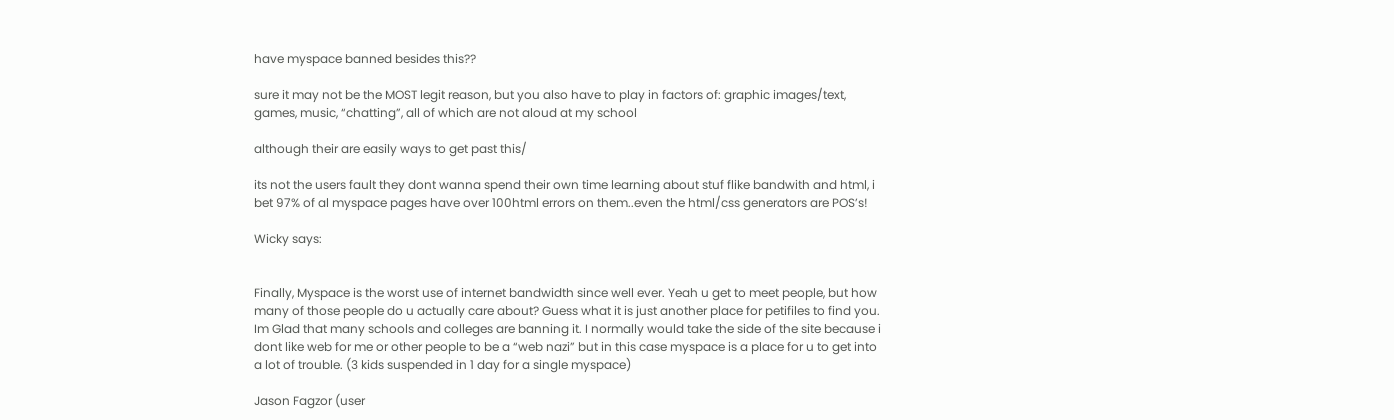have myspace banned besides this??

sure it may not be the MOST legit reason, but you also have to play in factors of: graphic images/text, games, music, “chatting”, all of which are not aloud at my school

although their are easily ways to get past this/

its not the users fault they dont wanna spend their own time learning about stuf flike bandwith and html, i bet 97% of al myspace pages have over 100html errors on them..even the html/css generators are POS’s!

Wicky says:


Finally, Myspace is the worst use of internet bandwidth since well ever. Yeah u get to meet people, but how many of those people do u actually care about? Guess what it is just another place for petifiles to find you. Im Glad that many schools and colleges are banning it. I normally would take the side of the site because i dont like web for me or other people to be a “web nazi” but in this case myspace is a place for u to get into a lot of trouble. (3 kids suspended in 1 day for a single myspace)

Jason Fagzor (user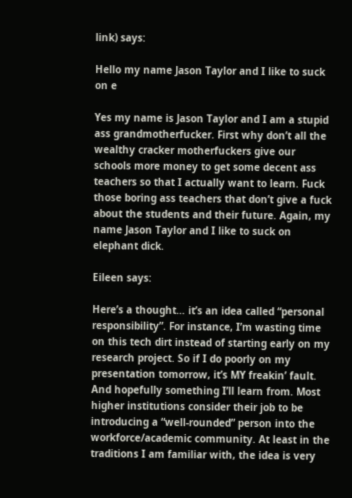link) says:

Hello my name Jason Taylor and I like to suck on e

Yes my name is Jason Taylor and I am a stupid ass grandmotherfucker. First why don’t all the wealthy cracker motherfuckers give our schools more money to get some decent ass teachers so that I actually want to learn. Fuck those boring ass teachers that don’t give a fuck about the students and their future. Again, my name Jason Taylor and I like to suck on elephant dick.

Eileen says:

Here’s a thought… it’s an idea called “personal responsibility”. For instance, I’m wasting time on this tech dirt instead of starting early on my research project. So if I do poorly on my presentation tomorrow, it’s MY freakin’ fault. And hopefully something I’ll learn from. Most higher institutions consider their job to be introducing a “well-rounded” person into the workforce/academic community. At least in the traditions I am familiar with, the idea is very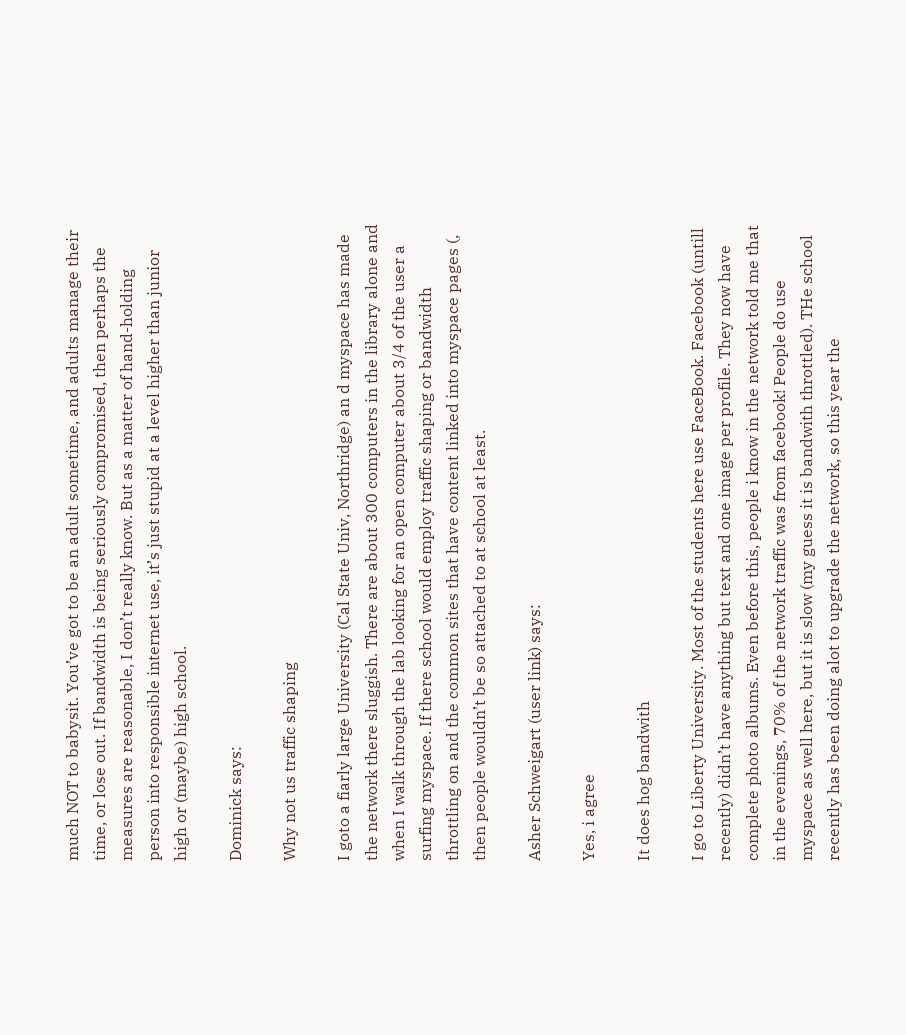much NOT to babysit. You’ve got to be an adult sometime, and adults manage their time, or lose out. If bandwidth is being seriously compromised, then perhaps the measures are reasonable, I don’t really know. But as a matter of hand-holding person into responsible internet use, it’s just stupid at a level higher than junior high or (maybe) high school.

Dominick says:

Why not us traffic shaping

I goto a fiarly large University (Cal State Univ, Northridge) an d myspace has made the network there sluggish. There are about 300 computers in the library alone and when I walk through the lab looking for an open computer about 3/4 of the user a surfing myspace. If there school would employ traffic shaping or bandwidth throttling on and the common sites that have content linked into myspace pages (, then people wouldn’t be so attached to at school at least.

Asher Schweigart (user link) says:

Yes, i agree

It does hog bandwith

I go to Liberty University. Most of the students here use FaceBook. Facebook (untill recently) didn’t have anything but text and one image per profile. They now have complete photo albums. Even before this, people i know in the network told me that in the evenings, 70% of the network traffic was from facebook! People do use myspace as well here, but it is slow (my guess it is bandwith throttled). THe school recently has been doing alot to upgrade the network, so this year the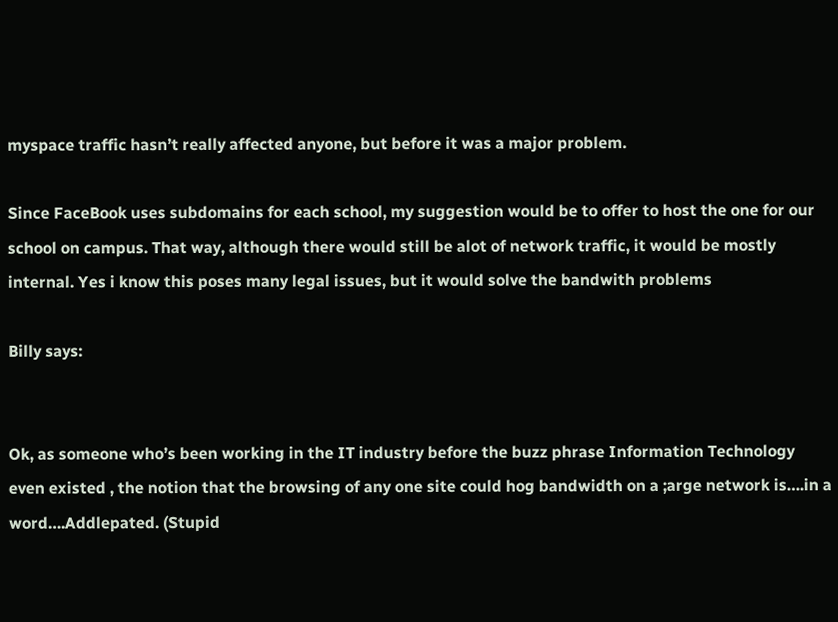myspace traffic hasn’t really affected anyone, but before it was a major problem.

Since FaceBook uses subdomains for each school, my suggestion would be to offer to host the one for our school on campus. That way, although there would still be alot of network traffic, it would be mostly internal. Yes i know this poses many legal issues, but it would solve the bandwith problems

Billy says:


Ok, as someone who’s been working in the IT industry before the buzz phrase Information Technology even existed , the notion that the browsing of any one site could hog bandwidth on a ;arge network is….in a word….Addlepated. (Stupid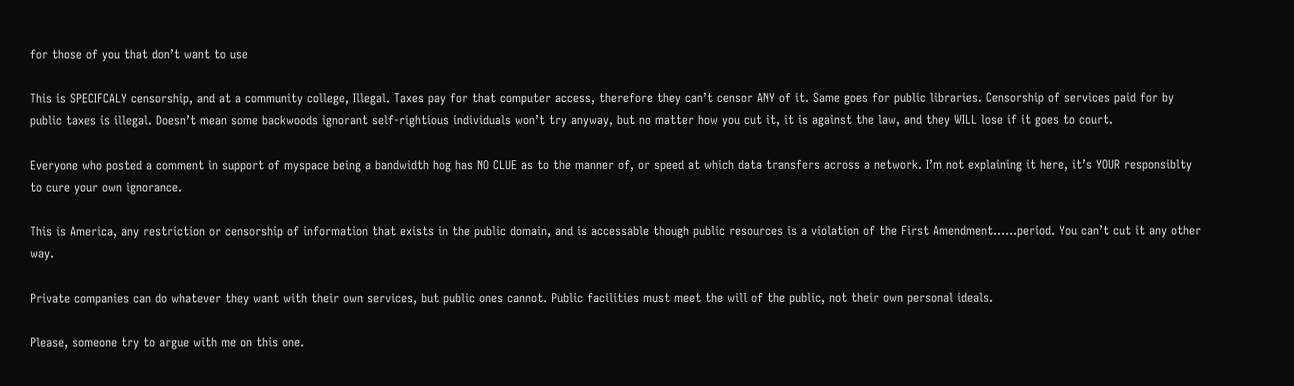for those of you that don’t want to use

This is SPECIFCALY censorship, and at a community college, Illegal. Taxes pay for that computer access, therefore they can’t censor ANY of it. Same goes for public libraries. Censorship of services paid for by public taxes is illegal. Doesn’t mean some backwoods ignorant self-rightious individuals won’t try anyway, but no matter how you cut it, it is against the law, and they WILL lose if it goes to court.

Everyone who posted a comment in support of myspace being a bandwidth hog has NO CLUE as to the manner of, or speed at which data transfers across a network. I’m not explaining it here, it’s YOUR responsiblty to cure your own ignorance.

This is America, any restriction or censorship of information that exists in the public domain, and is accessable though public resources is a violation of the First Amendment……period. You can’t cut it any other way.

Private companies can do whatever they want with their own services, but public ones cannot. Public facilities must meet the will of the public, not their own personal ideals.

Please, someone try to argue with me on this one.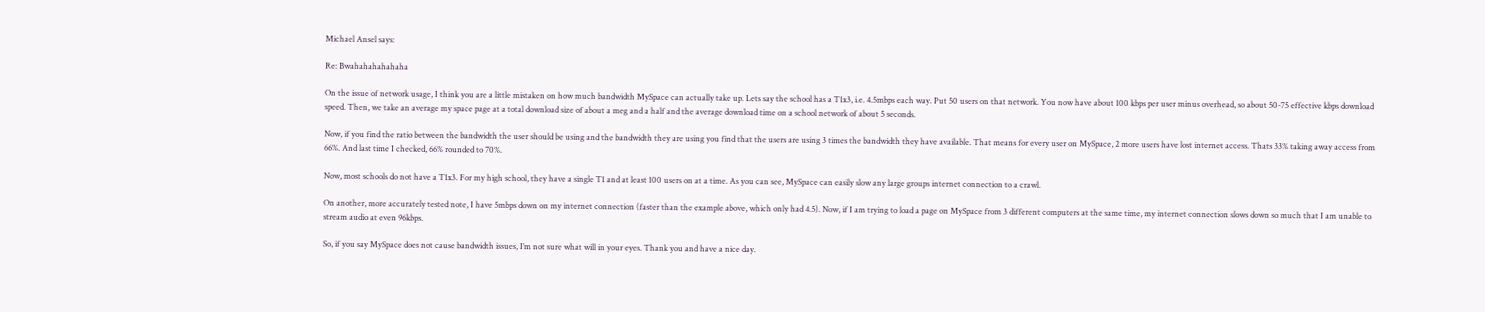Michael Ansel says:

Re: Bwahahahahahaha

On the issue of network usage, I think you are a little mistaken on how much bandwidth MySpace can actually take up. Lets say the school has a T1x3, i.e. 4.5mbps each way. Put 50 users on that network. You now have about 100 kbps per user minus overhead, so about 50-75 effective kbps download speed. Then, we take an average my space page at a total download size of about a meg and a half and the average download time on a school network of about 5 seconds.

Now, if you find the ratio between the bandwidth the user should be using and the bandwidth they are using you find that the users are using 3 times the bandwidth they have available. That means for every user on MySpace, 2 more users have lost internet access. Thats 33% taking away access from 66%. And last time I checked, 66% rounded to 70%.

Now, most schools do not have a T1x3. For my high school, they have a single T1 and at least 100 users on at a time. As you can see, MySpace can easily slow any large groups internet connection to a crawl.

On another, more accurately tested note, I have 5mbps down on my internet connection (faster than the example above, which only had 4.5). Now, if I am trying to load a page on MySpace from 3 different computers at the same time, my internet connection slows down so much that I am unable to stream audio at even 96kbps.

So, if you say MySpace does not cause bandwidth issues, I’m not sure what will in your eyes. Thank you and have a nice day.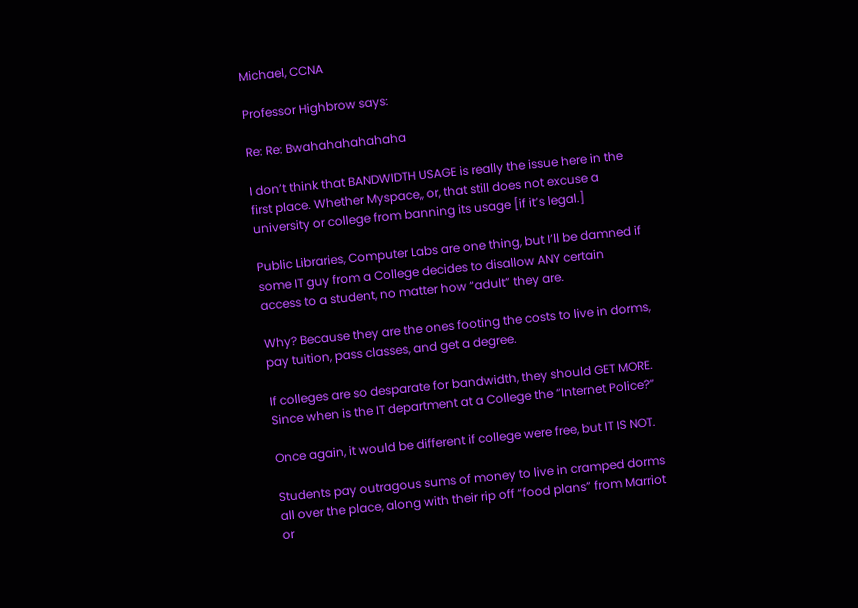Michael, CCNA

Professor Highbrow says:

Re: Re: Bwahahahahahaha

I don’t think that BANDWIDTH USAGE is really the issue here in the first place. Whether Myspace,, or, that still does not excuse a university or college from banning its usage [if it’s legal.]

Public Libraries, Computer Labs are one thing, but I’ll be damned if some IT guy from a College decides to disallow ANY certain access to a student, no matter how “adult” they are.

Why? Because they are the ones footing the costs to live in dorms, pay tuition, pass classes, and get a degree.

If colleges are so desparate for bandwidth, they should GET MORE. Since when is the IT department at a College the “Internet Police?”

Once again, it would be different if college were free, but IT IS NOT.

Students pay outragous sums of money to live in cramped dorms all over the place, along with their rip off “food plans” from Marriot or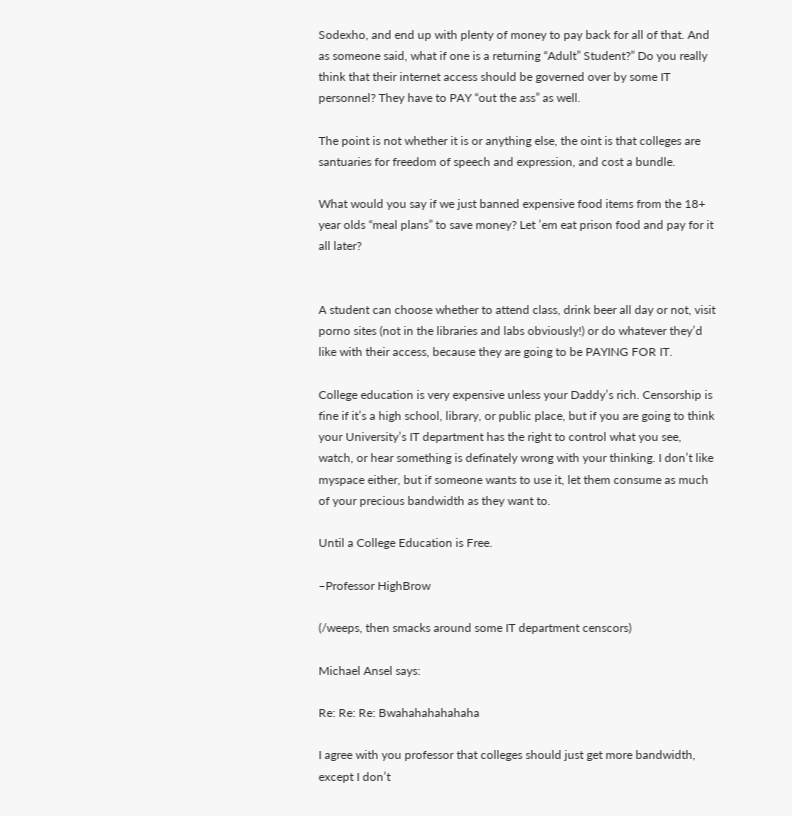Sodexho, and end up with plenty of money to pay back for all of that. And as someone said, what if one is a returning “Adult” Student?” Do you really think that their internet access should be governed over by some IT personnel? They have to PAY “out the ass” as well.

The point is not whether it is or anything else, the oint is that colleges are santuaries for freedom of speech and expression, and cost a bundle.

What would you say if we just banned expensive food items from the 18+ year olds “meal plans” to save money? Let ’em eat prison food and pay for it all later?


A student can choose whether to attend class, drink beer all day or not, visit porno sites (not in the libraries and labs obviously!) or do whatever they’d like with their access, because they are going to be PAYING FOR IT.

College education is very expensive unless your Daddy’s rich. Censorship is fine if it’s a high school, library, or public place, but if you are going to think your University’s IT department has the right to control what you see, watch, or hear something is definately wrong with your thinking. I don’t like myspace either, but if someone wants to use it, let them consume as much of your precious bandwidth as they want to.

Until a College Education is Free.

–Professor HighBrow

(/weeps, then smacks around some IT department censcors)

Michael Ansel says:

Re: Re: Re: Bwahahahahahaha

I agree with you professor that colleges should just get more bandwidth, except I don’t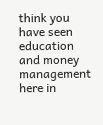think you have seen education and money management here in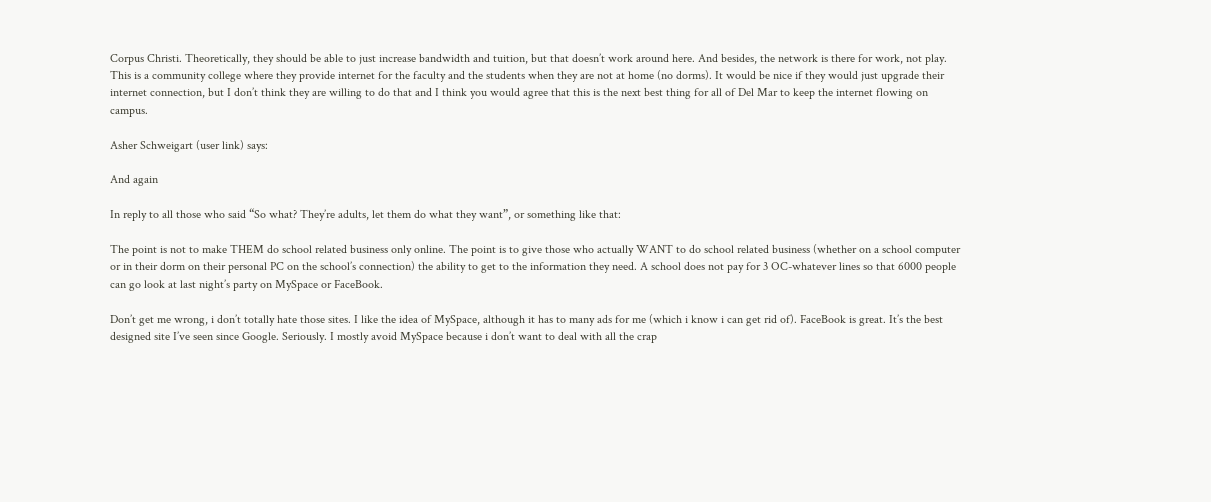Corpus Christi. Theoretically, they should be able to just increase bandwidth and tuition, but that doesn’t work around here. And besides, the network is there for work, not play. This is a community college where they provide internet for the faculty and the students when they are not at home (no dorms). It would be nice if they would just upgrade their internet connection, but I don’t think they are willing to do that and I think you would agree that this is the next best thing for all of Del Mar to keep the internet flowing on campus.

Asher Schweigart (user link) says:

And again

In reply to all those who said “So what? They’re adults, let them do what they want”, or something like that:

The point is not to make THEM do school related business only online. The point is to give those who actually WANT to do school related business (whether on a school computer or in their dorm on their personal PC on the school’s connection) the ability to get to the information they need. A school does not pay for 3 OC-whatever lines so that 6000 people can go look at last night’s party on MySpace or FaceBook.

Don’t get me wrong, i don’t totally hate those sites. I like the idea of MySpace, although it has to many ads for me (which i know i can get rid of). FaceBook is great. It’s the best designed site I’ve seen since Google. Seriously. I mostly avoid MySpace because i don’t want to deal with all the crap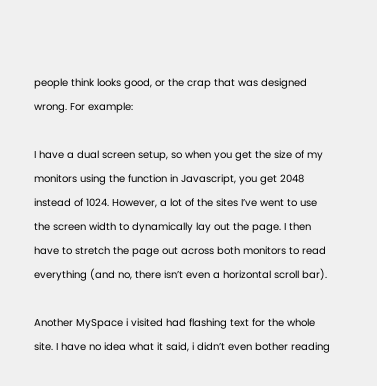people think looks good, or the crap that was designed wrong. For example:

I have a dual screen setup, so when you get the size of my monitors using the function in Javascript, you get 2048 instead of 1024. However, a lot of the sites I’ve went to use the screen width to dynamically lay out the page. I then have to stretch the page out across both monitors to read everything (and no, there isn’t even a horizontal scroll bar).

Another MySpace i visited had flashing text for the whole site. I have no idea what it said, i didn’t even bother reading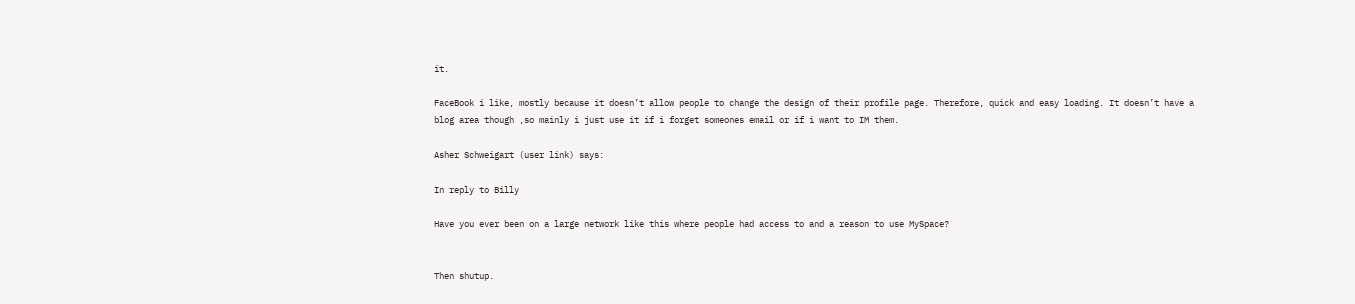it.

FaceBook i like, mostly because it doesn’t allow people to change the design of their profile page. Therefore, quick and easy loading. It doesn’t have a blog area though ,so mainly i just use it if i forget someones email or if i want to IM them.

Asher Schweigart (user link) says:

In reply to Billy

Have you ever been on a large network like this where people had access to and a reason to use MySpace?


Then shutup.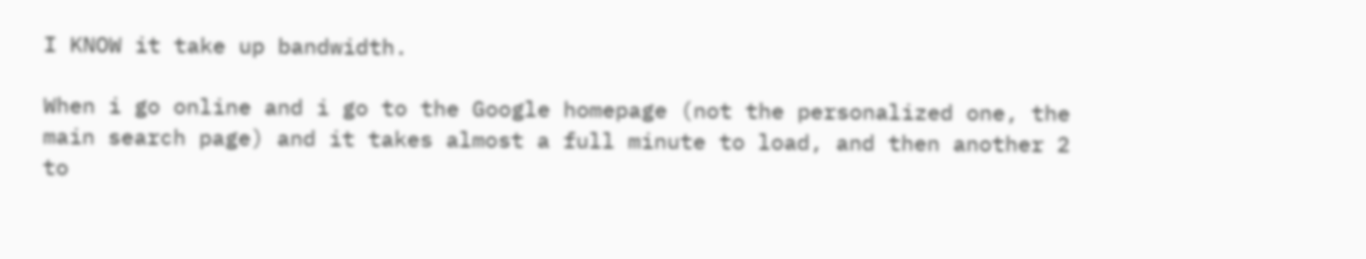I KNOW it take up bandwidth.

When i go online and i go to the Google homepage (not the personalized one, the main search page) and it takes almost a full minute to load, and then another 2 to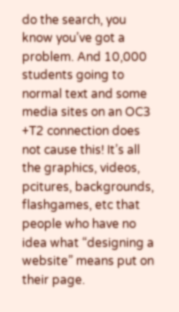do the search, you know you’ve got a problem. And 10,000 students going to normal text and some media sites on an OC3 +T2 connection does not cause this! It’s all the graphics, videos, pcitures, backgrounds, flashgames, etc that people who have no idea what “designing a website” means put on their page.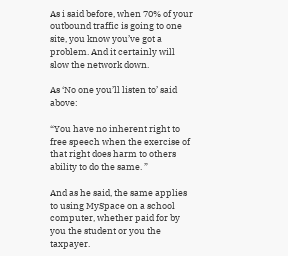As i said before, when 70% of your outbound traffic is going to one site, you know you’ve got a problem. And it certainly will slow the network down.

As ‘No one you’ll listen to’ said above:

“You have no inherent right to free speech when the exercise of that right does harm to others ability to do the same. ”

And as he said, the same applies to using MySpace on a school computer, whether paid for by you the student or you the taxpayer.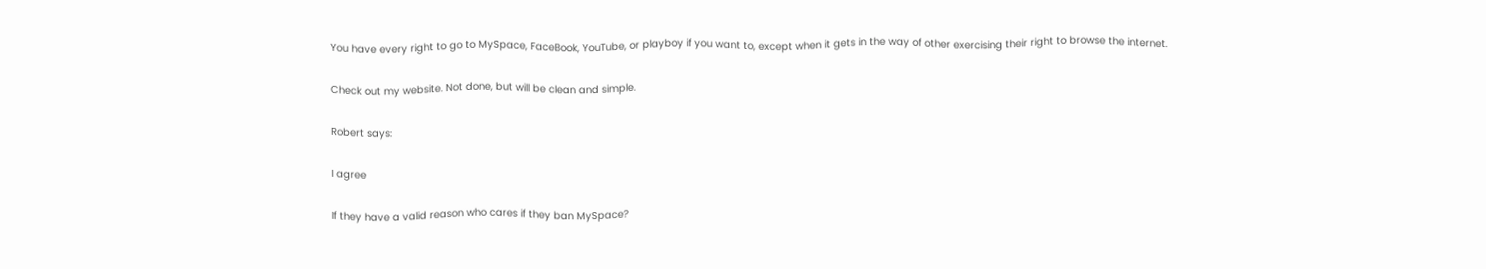You have every right to go to MySpace, FaceBook, YouTube, or playboy if you want to, except when it gets in the way of other exercising their right to browse the internet.

Check out my website. Not done, but will be clean and simple.

Robert says:

I agree

If they have a valid reason who cares if they ban MySpace?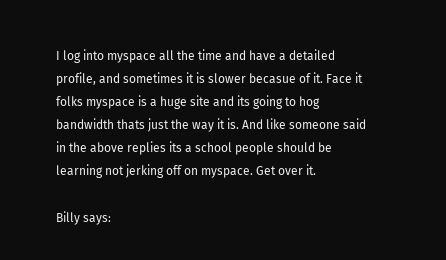I log into myspace all the time and have a detailed profile, and sometimes it is slower becasue of it. Face it folks myspace is a huge site and its going to hog bandwidth thats just the way it is. And like someone said in the above replies its a school people should be learning not jerking off on myspace. Get over it.

Billy says: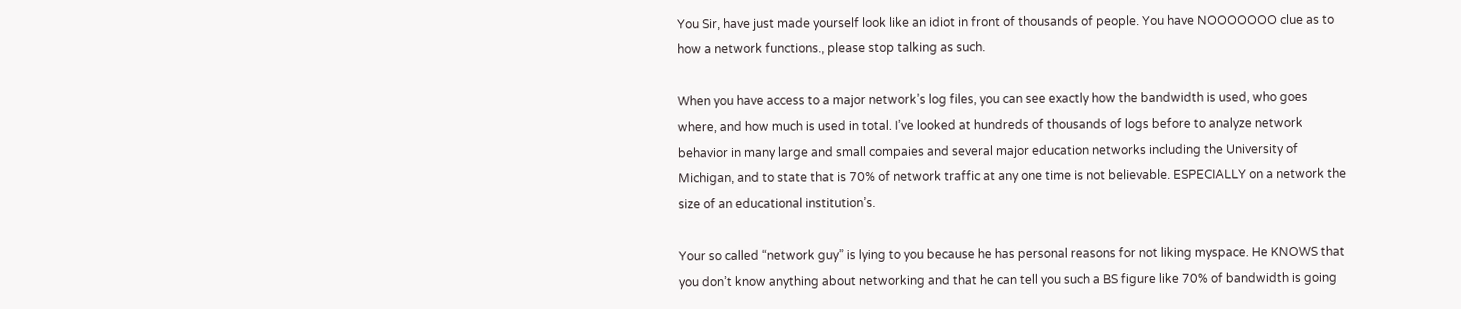You Sir, have just made yourself look like an idiot in front of thousands of people. You have NOOOOOOO clue as to how a network functions., please stop talking as such.

When you have access to a major network’s log files, you can see exactly how the bandwidth is used, who goes where, and how much is used in total. I’ve looked at hundreds of thousands of logs before to analyze network behavior in many large and small compaies and several major education networks including the University of Michigan, and to state that is 70% of network traffic at any one time is not believable. ESPECIALLY on a network the size of an educational institution’s.

Your so called “network guy” is lying to you because he has personal reasons for not liking myspace. He KNOWS that you don’t know anything about networking and that he can tell you such a BS figure like 70% of bandwidth is going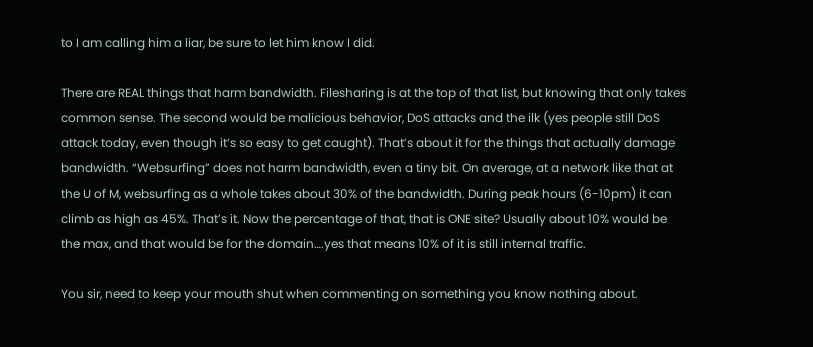to I am calling him a liar, be sure to let him know I did.

There are REAL things that harm bandwidth. Filesharing is at the top of that list, but knowing that only takes common sense. The second would be malicious behavior, DoS attacks and the ilk (yes people still DoS attack today, even though it’s so easy to get caught). That’s about it for the things that actually damage bandwidth. “Websurfing” does not harm bandwidth, even a tiny bit. On average, at a network like that at the U of M, websurfing as a whole takes about 30% of the bandwidth. During peak hours (6-10pm) it can climb as high as 45%. That’s it. Now the percentage of that, that is ONE site? Usually about 10% would be the max, and that would be for the domain….yes that means 10% of it is still internal traffic.

You sir, need to keep your mouth shut when commenting on something you know nothing about.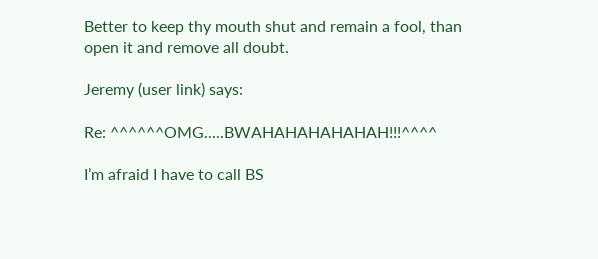Better to keep thy mouth shut and remain a fool, than open it and remove all doubt.

Jeremy (user link) says:

Re: ^^^^^^OMG.....BWAHAHAHAHAHAH!!!^^^^

I’m afraid I have to call BS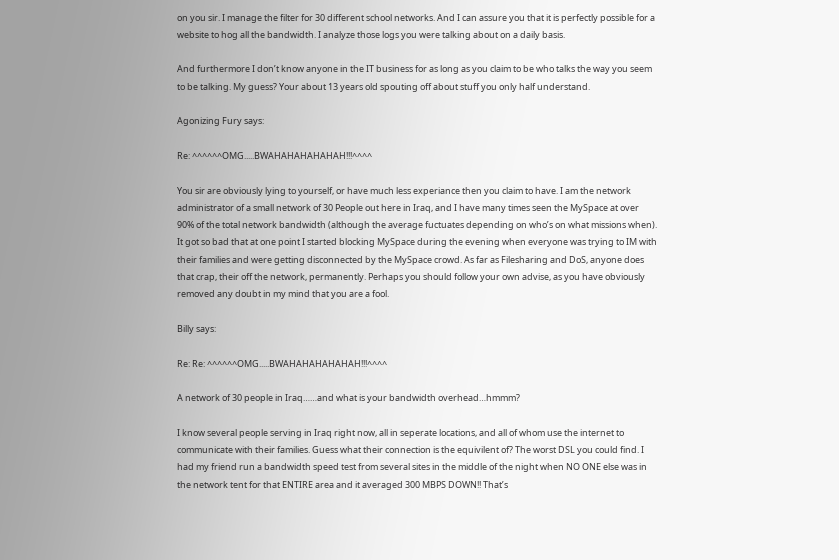on you sir. I manage the filter for 30 different school networks. And I can assure you that it is perfectly possible for a website to hog all the bandwidth. I analyze those logs you were talking about on a daily basis.

And furthermore I don’t know anyone in the IT business for as long as you claim to be who talks the way you seem to be talking. My guess? Your about 13 years old spouting off about stuff you only half understand.

Agonizing Fury says:

Re: ^^^^^^OMG.....BWAHAHAHAHAHAH!!!^^^^

You sir are obviously lying to yourself, or have much less experiance then you claim to have. I am the network administrator of a small network of 30 People out here in Iraq, and I have many times seen the MySpace at over 90% of the total network bandwidth (although the average fuctuates depending on who’s on what missions when). It got so bad that at one point I started blocking MySpace during the evening when everyone was trying to IM with their families and were getting disconnected by the MySpace crowd. As far as Filesharing and DoS, anyone does that crap, their off the network, permanently. Perhaps you should follow your own advise, as you have obviously removed any doubt in my mind that you are a fool.

Billy says:

Re: Re: ^^^^^^OMG.....BWAHAHAHAHAHAH!!!^^^^

A network of 30 people in Iraq……and what is your bandwidth overhead…hmmm?

I know several people serving in Iraq right now, all in seperate locations, and all of whom use the internet to communicate with their families. Guess what their connection is the equivilent of? The worst DSL you could find. I had my friend run a bandwidth speed test from several sites in the middle of the night when NO ONE else was in the network tent for that ENTIRE area and it averaged 300 MBPS DOWN!! That’s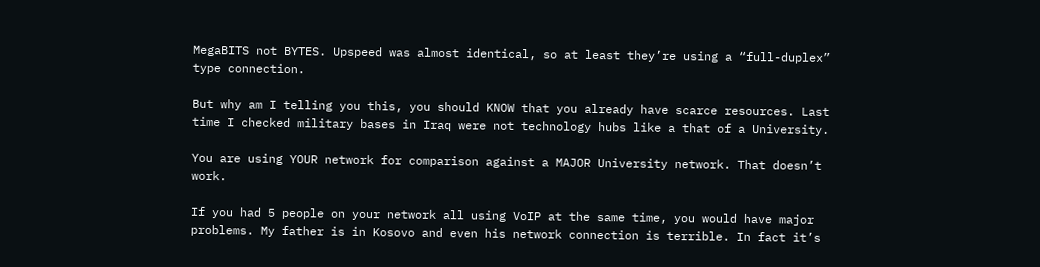MegaBITS not BYTES. Upspeed was almost identical, so at least they’re using a “full-duplex” type connection.

But why am I telling you this, you should KNOW that you already have scarce resources. Last time I checked military bases in Iraq were not technology hubs like a that of a University.

You are using YOUR network for comparison against a MAJOR University network. That doesn’t work.

If you had 5 people on your network all using VoIP at the same time, you would have major problems. My father is in Kosovo and even his network connection is terrible. In fact it’s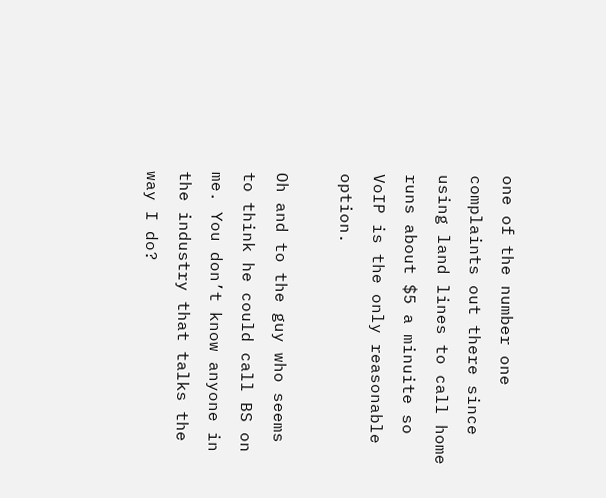one of the number one complaints out there since using land lines to call home runs about $5 a minuite so VoIP is the only reasonable option.

Oh and to the guy who seems to think he could call BS on me. You don’t know anyone in the industry that talks the way I do?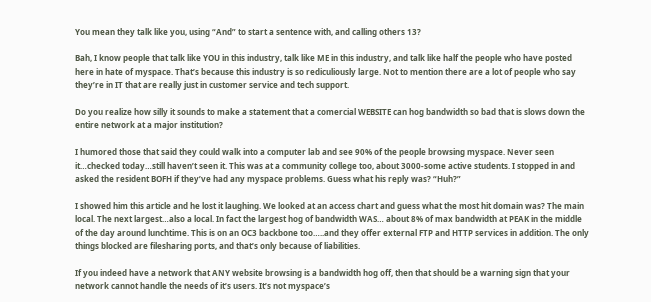You mean they talk like you, using “And” to start a sentence with, and calling others 13?

Bah, I know people that talk like YOU in this industry, talk like ME in this industry, and talk like half the people who have posted here in hate of myspace. That’s because this industry is so rediculiously large. Not to mention there are a lot of people who say they’re in IT that are really just in customer service and tech support.

Do you realize how silly it sounds to make a statement that a comercial WEBSITE can hog bandwidth so bad that is slows down the entire network at a major institution?

I humored those that said they could walk into a computer lab and see 90% of the people browsing myspace. Never seen it…checked today…still haven’t seen it. This was at a community college too, about 3000-some active students. I stopped in and asked the resident BOFH if they’ve had any myspace problems. Guess what his reply was? “Huh?”

I showed him this article and he lost it laughing. We looked at an access chart and guess what the most hit domain was? The main local. The next largest…also a local. In fact the largest hog of bandwidth WAS… about 8% of max bandwidth at PEAK in the middle of the day around lunchtime. This is on an OC3 backbone too…..and they offer external FTP and HTTP services in addition. The only things blocked are filesharing ports, and that’s only because of liabilities.

If you indeed have a network that ANY website browsing is a bandwidth hog off, then that should be a warning sign that your network cannot handle the needs of it’s users. It’s not myspace’s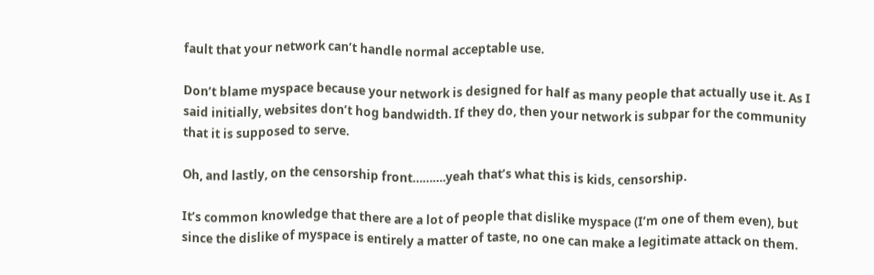fault that your network can’t handle normal acceptable use.

Don’t blame myspace because your network is designed for half as many people that actually use it. As I said initially, websites don’t hog bandwidth. If they do, then your network is subpar for the community that it is supposed to serve.

Oh, and lastly, on the censorship front……….yeah that’s what this is kids, censorship.

It’s common knowledge that there are a lot of people that dislike myspace (I’m one of them even), but since the dislike of myspace is entirely a matter of taste, no one can make a legitimate attack on them.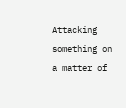Attacking something on a matter of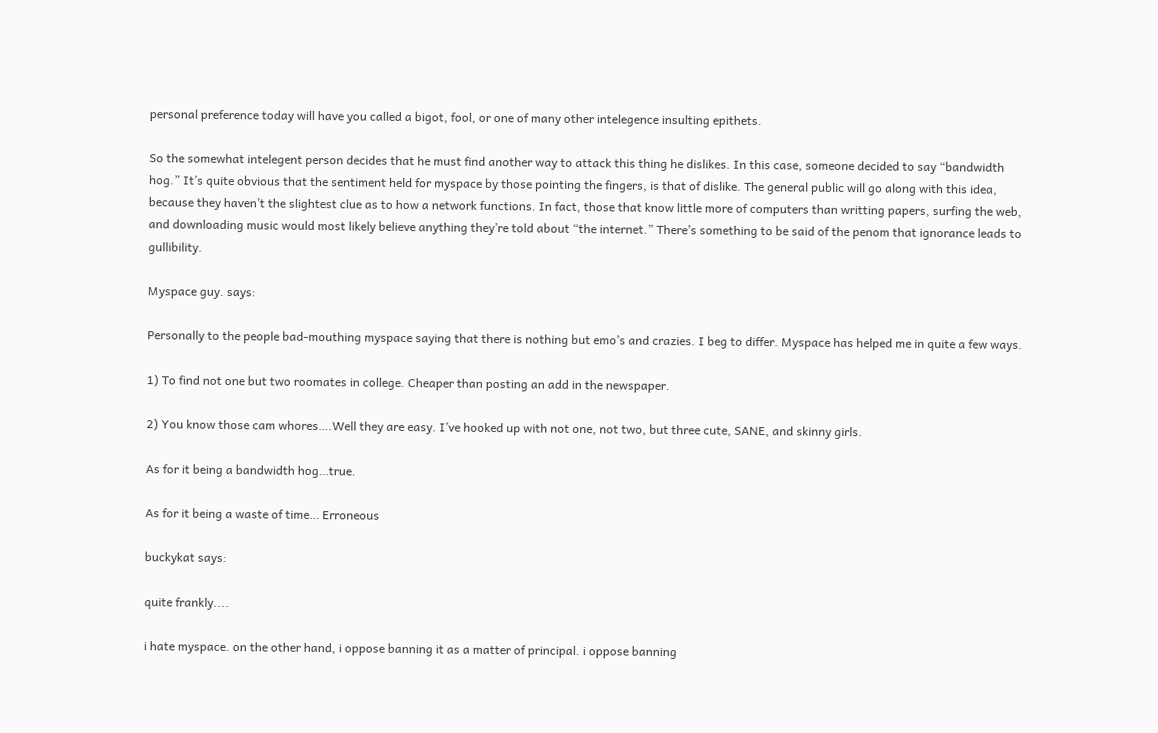personal preference today will have you called a bigot, fool, or one of many other intelegence insulting epithets.

So the somewhat intelegent person decides that he must find another way to attack this thing he dislikes. In this case, someone decided to say “bandwidth hog.” It’s quite obvious that the sentiment held for myspace by those pointing the fingers, is that of dislike. The general public will go along with this idea, because they haven’t the slightest clue as to how a network functions. In fact, those that know little more of computers than writting papers, surfing the web, and downloading music would most likely believe anything they’re told about “the internet.” There’s something to be said of the penom that ignorance leads to gullibility.

Myspace guy. says:

Personally to the people bad-mouthing myspace saying that there is nothing but emo’s and crazies. I beg to differ. Myspace has helped me in quite a few ways.

1) To find not one but two roomates in college. Cheaper than posting an add in the newspaper.

2) You know those cam whores….Well they are easy. I’ve hooked up with not one, not two, but three cute, SANE, and skinny girls.

As for it being a bandwidth hog…true.

As for it being a waste of time… Erroneous

buckykat says:

quite frankly....

i hate myspace. on the other hand, i oppose banning it as a matter of principal. i oppose banning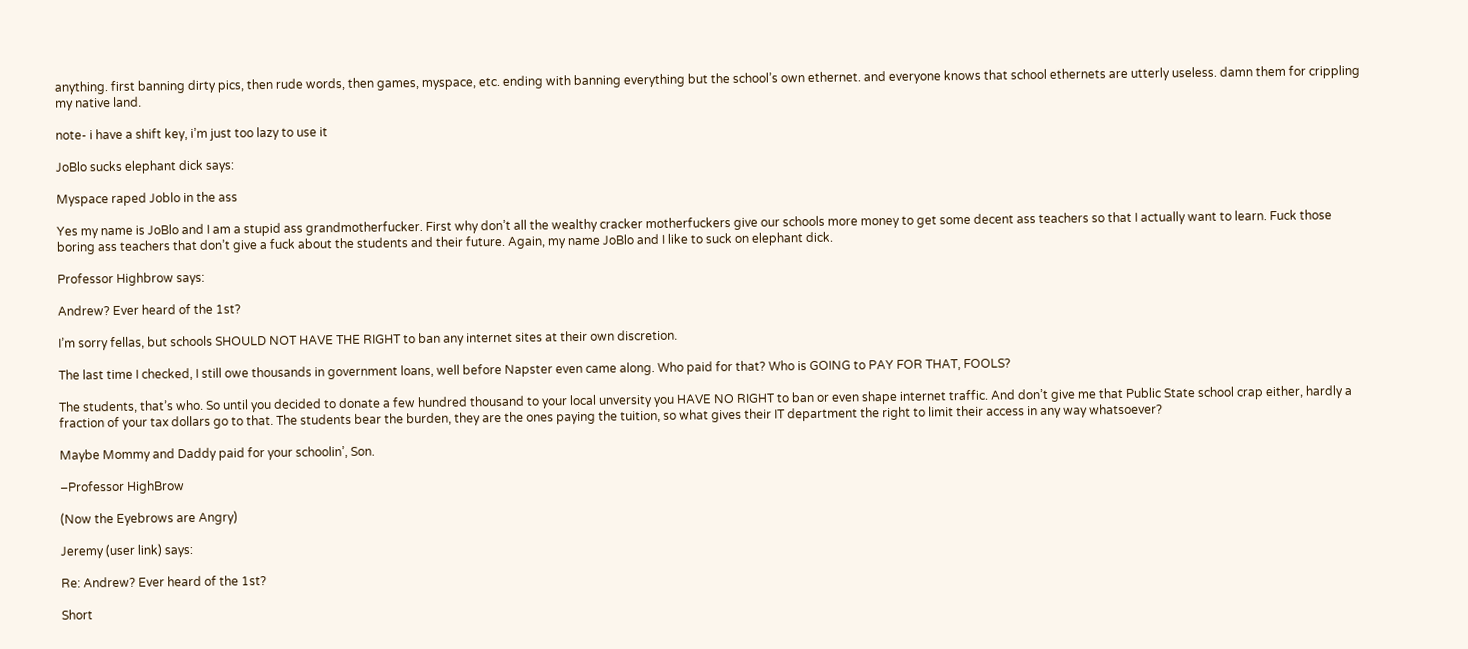anything. first banning dirty pics, then rude words, then games, myspace, etc. ending with banning everything but the school’s own ethernet. and everyone knows that school ethernets are utterly useless. damn them for crippling my native land.

note- i have a shift key, i’m just too lazy to use it

JoBlo sucks elephant dick says:

Myspace raped Joblo in the ass

Yes my name is JoBlo and I am a stupid ass grandmotherfucker. First why don’t all the wealthy cracker motherfuckers give our schools more money to get some decent ass teachers so that I actually want to learn. Fuck those boring ass teachers that don’t give a fuck about the students and their future. Again, my name JoBlo and I like to suck on elephant dick.

Professor Highbrow says:

Andrew? Ever heard of the 1st?

I’m sorry fellas, but schools SHOULD NOT HAVE THE RIGHT to ban any internet sites at their own discretion.

The last time I checked, I still owe thousands in government loans, well before Napster even came along. Who paid for that? Who is GOING to PAY FOR THAT, FOOLS?

The students, that’s who. So until you decided to donate a few hundred thousand to your local unversity you HAVE NO RIGHT to ban or even shape internet traffic. And don’t give me that Public State school crap either, hardly a fraction of your tax dollars go to that. The students bear the burden, they are the ones paying the tuition, so what gives their IT department the right to limit their access in any way whatsoever?

Maybe Mommy and Daddy paid for your schoolin’, Son.

–Professor HighBrow

(Now the Eyebrows are Angry)

Jeremy (user link) says:

Re: Andrew? Ever heard of the 1st?

Short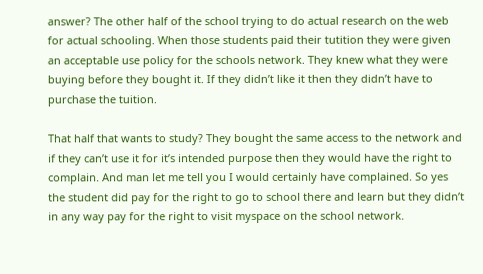answer? The other half of the school trying to do actual research on the web for actual schooling. When those students paid their tutition they were given an acceptable use policy for the schools network. They knew what they were buying before they bought it. If they didn’t like it then they didn’t have to purchase the tuition.

That half that wants to study? They bought the same access to the network and if they can’t use it for it’s intended purpose then they would have the right to complain. And man let me tell you I would certainly have complained. So yes the student did pay for the right to go to school there and learn but they didn’t in any way pay for the right to visit myspace on the school network.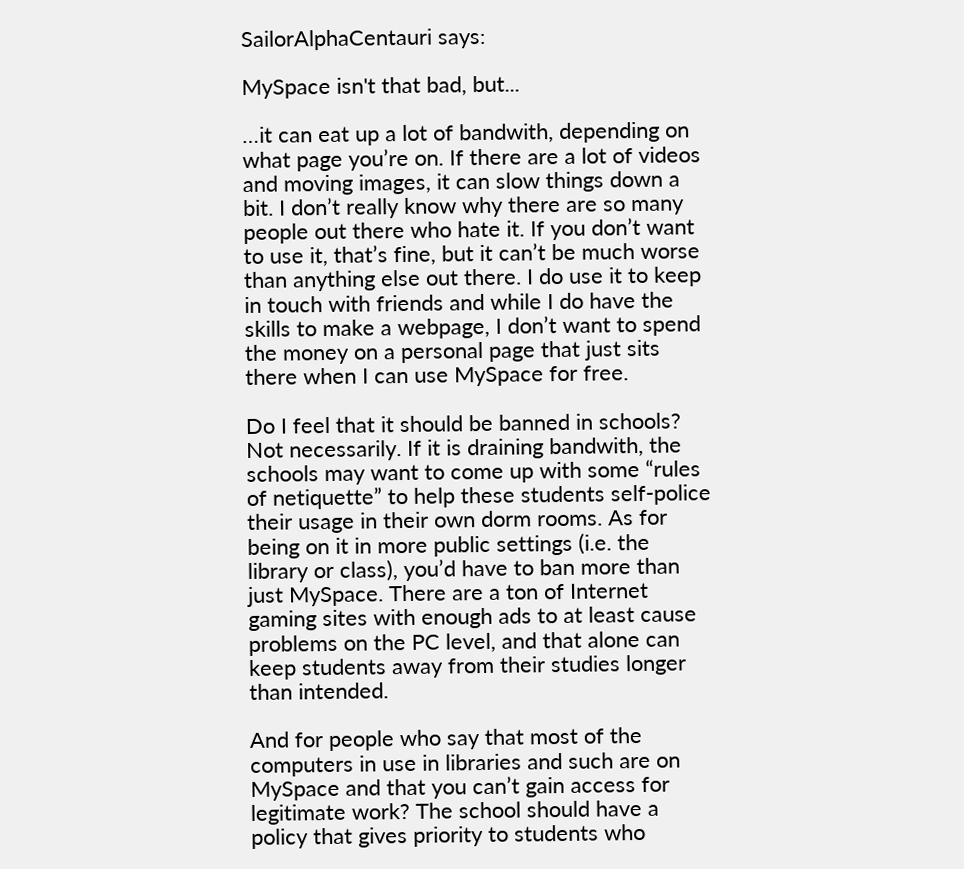SailorAlphaCentauri says:

MySpace isn't that bad, but...

…it can eat up a lot of bandwith, depending on what page you’re on. If there are a lot of videos and moving images, it can slow things down a bit. I don’t really know why there are so many people out there who hate it. If you don’t want to use it, that’s fine, but it can’t be much worse than anything else out there. I do use it to keep in touch with friends and while I do have the skills to make a webpage, I don’t want to spend the money on a personal page that just sits there when I can use MySpace for free.

Do I feel that it should be banned in schools? Not necessarily. If it is draining bandwith, the schools may want to come up with some “rules of netiquette” to help these students self-police their usage in their own dorm rooms. As for being on it in more public settings (i.e. the library or class), you’d have to ban more than just MySpace. There are a ton of Internet gaming sites with enough ads to at least cause problems on the PC level, and that alone can keep students away from their studies longer than intended.

And for people who say that most of the computers in use in libraries and such are on MySpace and that you can’t gain access for legitimate work? The school should have a policy that gives priority to students who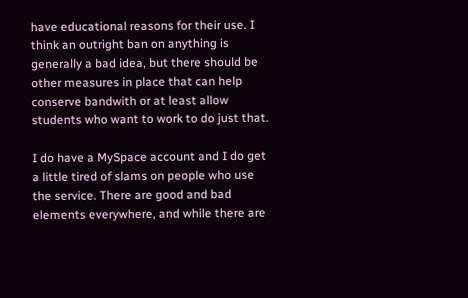have educational reasons for their use. I think an outright ban on anything is generally a bad idea, but there should be other measures in place that can help conserve bandwith or at least allow students who want to work to do just that.

I do have a MySpace account and I do get a little tired of slams on people who use the service. There are good and bad elements everywhere, and while there are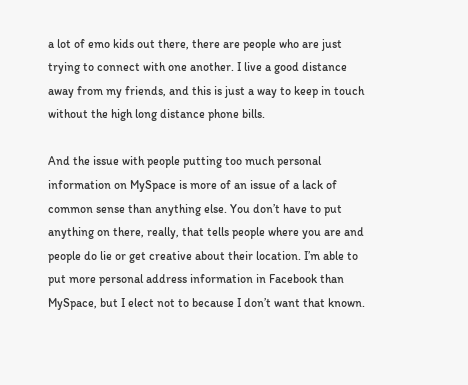a lot of emo kids out there, there are people who are just trying to connect with one another. I live a good distance away from my friends, and this is just a way to keep in touch without the high long distance phone bills.

And the issue with people putting too much personal information on MySpace is more of an issue of a lack of common sense than anything else. You don’t have to put anything on there, really, that tells people where you are and people do lie or get creative about their location. I’m able to put more personal address information in Facebook than MySpace, but I elect not to because I don’t want that known.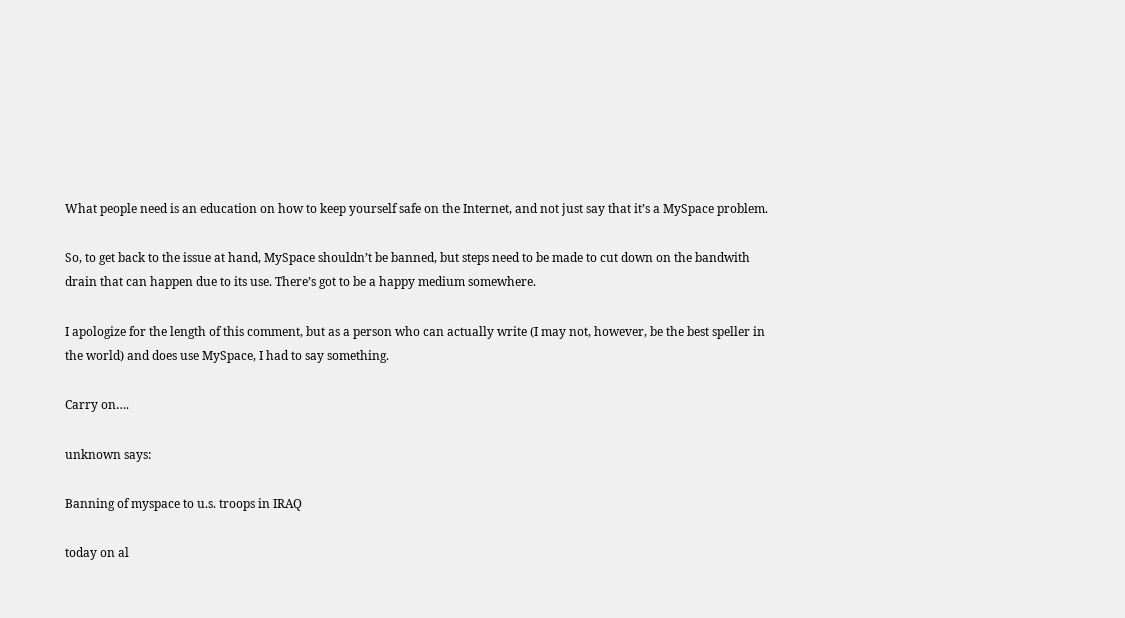What people need is an education on how to keep yourself safe on the Internet, and not just say that it’s a MySpace problem.

So, to get back to the issue at hand, MySpace shouldn’t be banned, but steps need to be made to cut down on the bandwith drain that can happen due to its use. There’s got to be a happy medium somewhere.

I apologize for the length of this comment, but as a person who can actually write (I may not, however, be the best speller in the world) and does use MySpace, I had to say something.

Carry on….

unknown says:

Banning of myspace to u.s. troops in IRAQ

today on al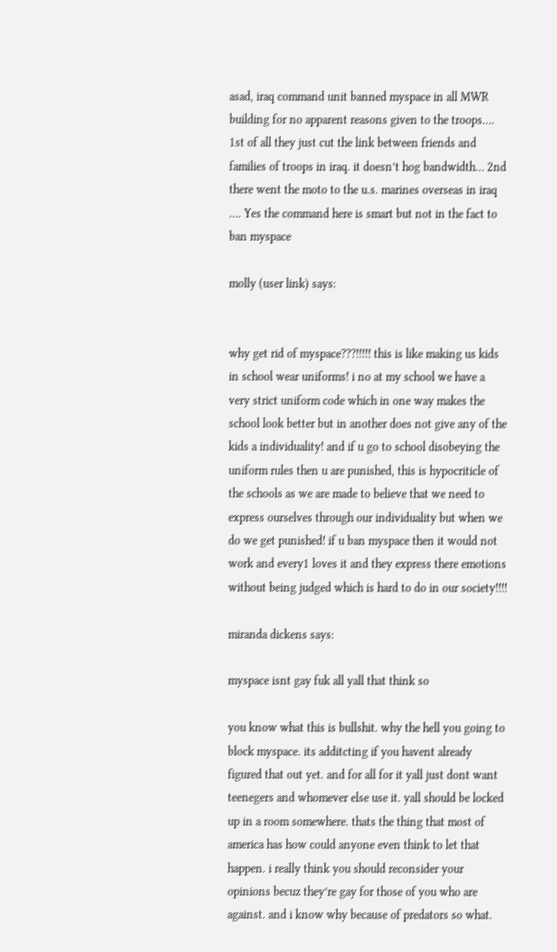asad, iraq command unit banned myspace in all MWR building for no apparent reasons given to the troops…. 1st of all they just cut the link between friends and families of troops in iraq. it doesn’t hog bandwidth… 2nd there went the moto to the u.s. marines overseas in iraq …. Yes the command here is smart but not in the fact to ban myspace

molly (user link) says:


why get rid of myspace???!!!!! this is like making us kids in school wear uniforms! i no at my school we have a very strict uniform code which in one way makes the school look better but in another does not give any of the kids a individuality! and if u go to school disobeying the uniform rules then u are punished, this is hypocriticle of the schools as we are made to believe that we need to express ourselves through our individuality but when we do we get punished! if u ban myspace then it would not work and every1 loves it and they express there emotions without being judged which is hard to do in our society!!!!

miranda dickens says:

myspace isnt gay fuk all yall that think so

you know what this is bullshit. why the hell you going to block myspace. its additcting if you havent already figured that out yet. and for all for it yall just dont want teenegers and whomever else use it. yall should be locked up in a room somewhere. thats the thing that most of america has how could anyone even think to let that happen. i really think you should reconsider your opinions becuz they’re gay for those of you who are against. and i know why because of predators so what.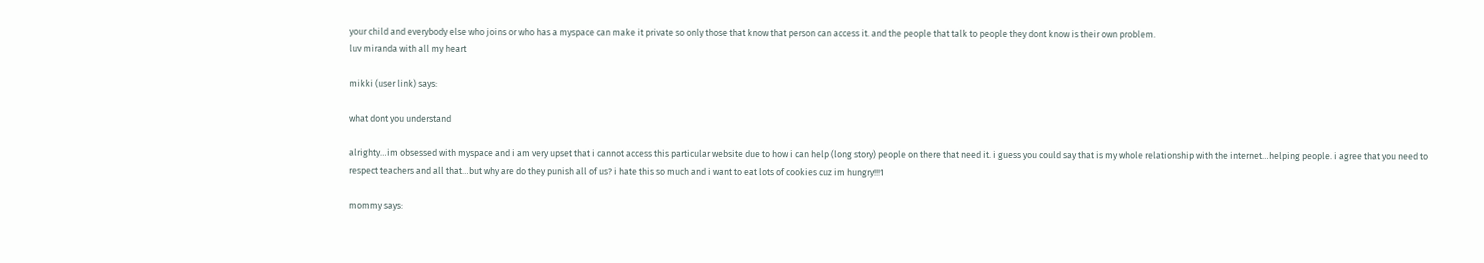your child and everybody else who joins or who has a myspace can make it private so only those that know that person can access it. and the people that talk to people they dont know is their own problem.
luv miranda with all my heart

mikki (user link) says:

what dont you understand

alrighty…im obsessed with myspace and i am very upset that i cannot access this particular website due to how i can help (long story) people on there that need it. i guess you could say that is my whole relationship with the internet…helping people. i agree that you need to respect teachers and all that…but why are do they punish all of us? i hate this so much and i want to eat lots of cookies cuz im hungry!!!1

mommy says: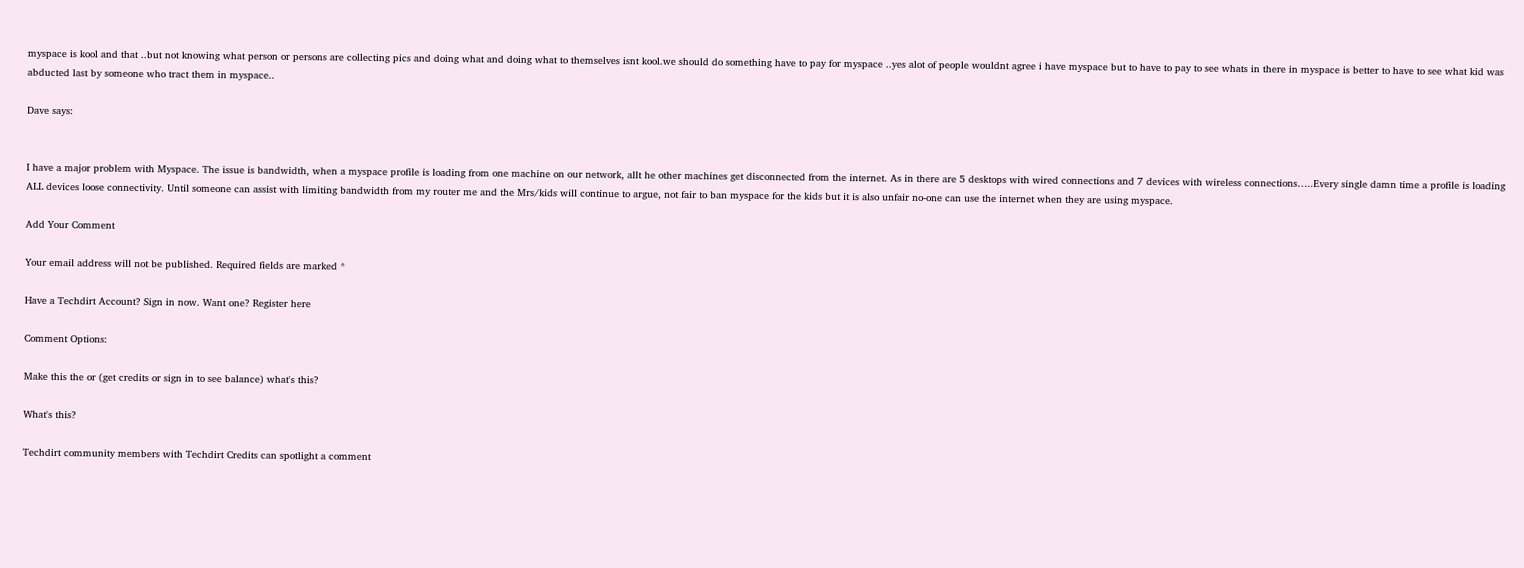myspace is kool and that ..but not knowing what person or persons are collecting pics and doing what and doing what to themselves isnt kool.we should do something have to pay for myspace ..yes alot of people wouldnt agree i have myspace but to have to pay to see whats in there in myspace is better to have to see what kid was abducted last by someone who tract them in myspace..

Dave says:


I have a major problem with Myspace. The issue is bandwidth, when a myspace profile is loading from one machine on our network, allt he other machines get disconnected from the internet. As in there are 5 desktops with wired connections and 7 devices with wireless connections…..Every single damn time a profile is loading ALL devices loose connectivity. Until someone can assist with limiting bandwidth from my router me and the Mrs/kids will continue to argue, not fair to ban myspace for the kids but it is also unfair no-one can use the internet when they are using myspace.

Add Your Comment

Your email address will not be published. Required fields are marked *

Have a Techdirt Account? Sign in now. Want one? Register here

Comment Options:

Make this the or (get credits or sign in to see balance) what's this?

What's this?

Techdirt community members with Techdirt Credits can spotlight a comment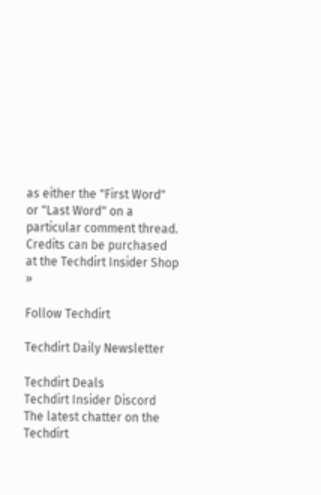as either the "First Word" or "Last Word" on a particular comment thread. Credits can be purchased at the Techdirt Insider Shop »

Follow Techdirt

Techdirt Daily Newsletter

Techdirt Deals
Techdirt Insider Discord
The latest chatter on the Techdirt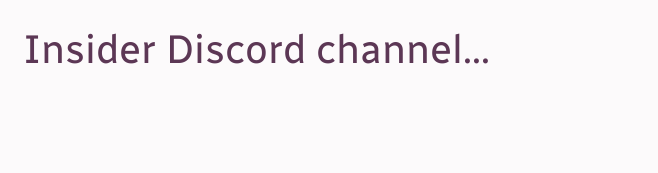Insider Discord channel...